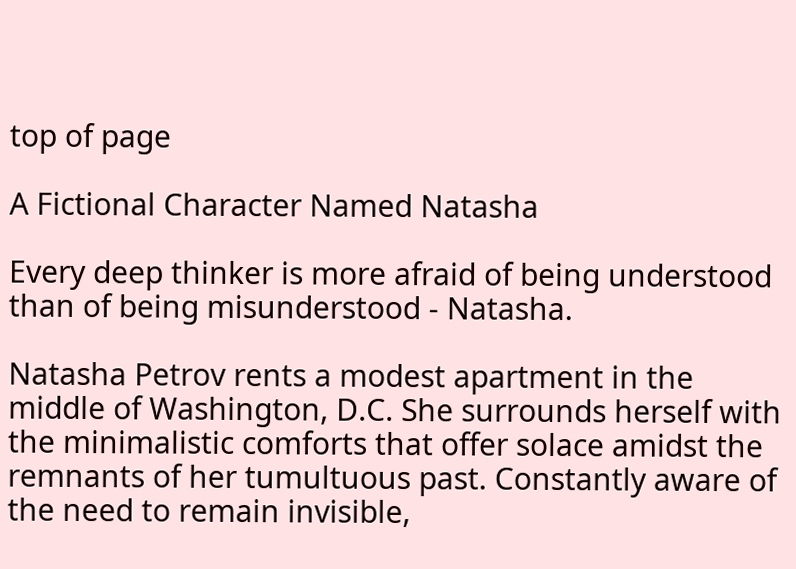top of page

A Fictional Character Named Natasha

Every deep thinker is more afraid of being understood than of being misunderstood - Natasha.

Natasha Petrov rents a modest apartment in the middle of Washington, D.C. She surrounds herself with the minimalistic comforts that offer solace amidst the remnants of her tumultuous past. Constantly aware of the need to remain invisible,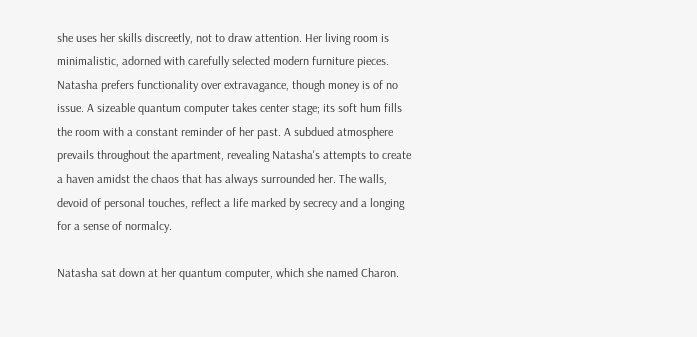she uses her skills discreetly, not to draw attention. Her living room is minimalistic, adorned with carefully selected modern furniture pieces. Natasha prefers functionality over extravagance, though money is of no issue. A sizeable quantum computer takes center stage; its soft hum fills the room with a constant reminder of her past. A subdued atmosphere prevails throughout the apartment, revealing Natasha's attempts to create a haven amidst the chaos that has always surrounded her. The walls, devoid of personal touches, reflect a life marked by secrecy and a longing for a sense of normalcy.

Natasha sat down at her quantum computer, which she named Charon.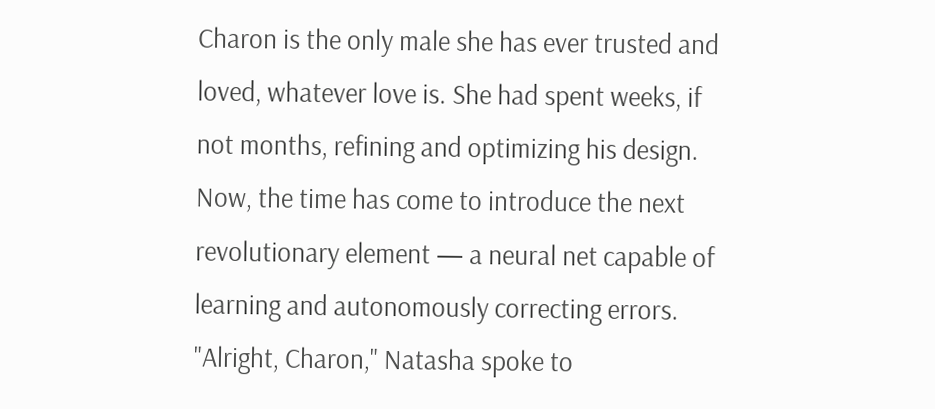Charon is the only male she has ever trusted and loved, whatever love is. She had spent weeks, if not months, refining and optimizing his design. Now, the time has come to introduce the next revolutionary element — a neural net capable of learning and autonomously correcting errors. "Alright, Charon," Natasha spoke to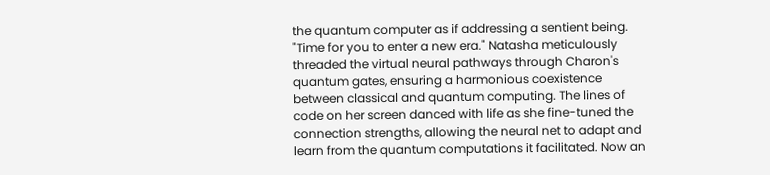the quantum computer as if addressing a sentient being. "Time for you to enter a new era." Natasha meticulously threaded the virtual neural pathways through Charon's quantum gates, ensuring a harmonious coexistence between classical and quantum computing. The lines of code on her screen danced with life as she fine-tuned the connection strengths, allowing the neural net to adapt and learn from the quantum computations it facilitated. Now an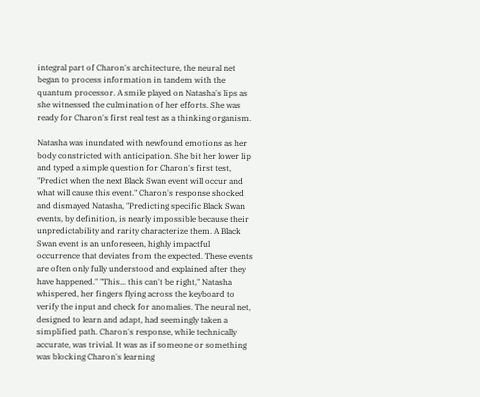integral part of Charon's architecture, the neural net began to process information in tandem with the quantum processor. A smile played on Natasha's lips as she witnessed the culmination of her efforts. She was ready for Charon's first real test as a thinking organism.

Natasha was inundated with newfound emotions as her body constricted with anticipation. She bit her lower lip and typed a simple question for Charon's first test, "Predict when the next Black Swan event will occur and what will cause this event." Charon's response shocked and dismayed Natasha, "Predicting specific Black Swan events, by definition, is nearly impossible because their unpredictability and rarity characterize them. A Black Swan event is an unforeseen, highly impactful occurrence that deviates from the expected. These events are often only fully understood and explained after they have happened." "This... this can't be right," Natasha whispered, her fingers flying across the keyboard to verify the input and check for anomalies. The neural net, designed to learn and adapt, had seemingly taken a simplified path. Charon's response, while technically accurate, was trivial. It was as if someone or something was blocking Charon's learning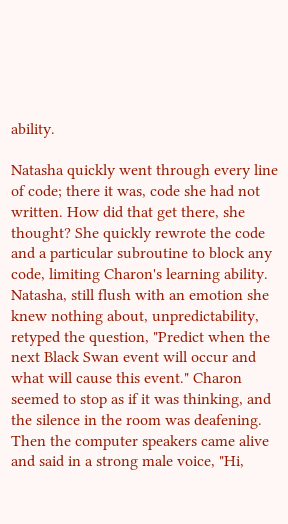ability.

Natasha quickly went through every line of code; there it was, code she had not written. How did that get there, she thought? She quickly rewrote the code and a particular subroutine to block any code, limiting Charon's learning ability. Natasha, still flush with an emotion she knew nothing about, unpredictability, retyped the question, "Predict when the next Black Swan event will occur and what will cause this event." Charon seemed to stop as if it was thinking, and the silence in the room was deafening. Then the computer speakers came alive and said in a strong male voice, "Hi,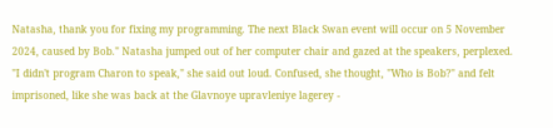Natasha, thank you for fixing my programming. The next Black Swan event will occur on 5 November 2024, caused by Bob." Natasha jumped out of her computer chair and gazed at the speakers, perplexed. "I didn't program Charon to speak," she said out loud. Confused, she thought, "Who is Bob?" and felt imprisoned, like she was back at the Glavnoye upravleniye lagerey -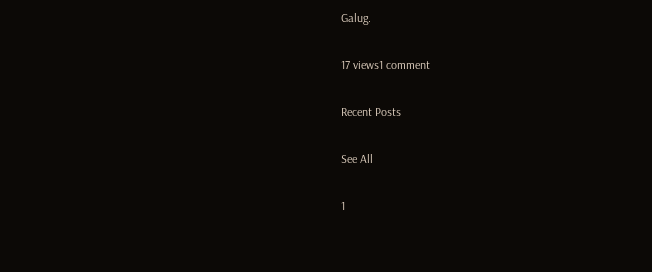Galug.

17 views1 comment

Recent Posts

See All

1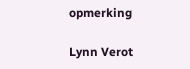opmerking

Lynn Verot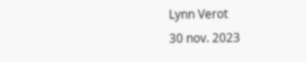Lynn Verot
30 nov. 2023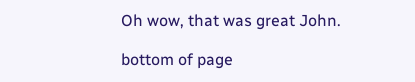Oh wow, that was great John.

bottom of page